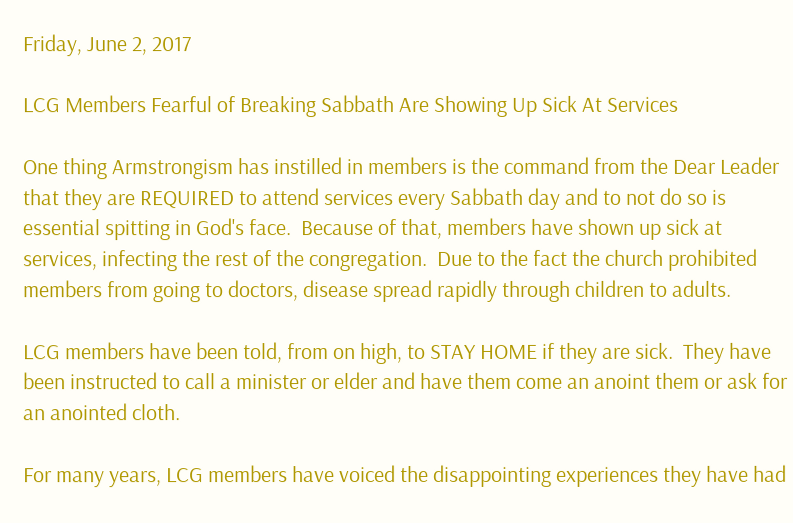Friday, June 2, 2017

LCG Members Fearful of Breaking Sabbath Are Showing Up Sick At Services

One thing Armstrongism has instilled in members is the command from the Dear Leader that they are REQUIRED to attend services every Sabbath day and to not do so is essential spitting in God's face.  Because of that, members have shown up sick at services, infecting the rest of the congregation.  Due to the fact the church prohibited members from going to doctors, disease spread rapidly through children to adults.

LCG members have been told, from on high, to STAY HOME if they are sick.  They have been instructed to call a minister or elder and have them come an anoint them or ask for an anointed cloth.

For many years, LCG members have voiced the disappointing experiences they have had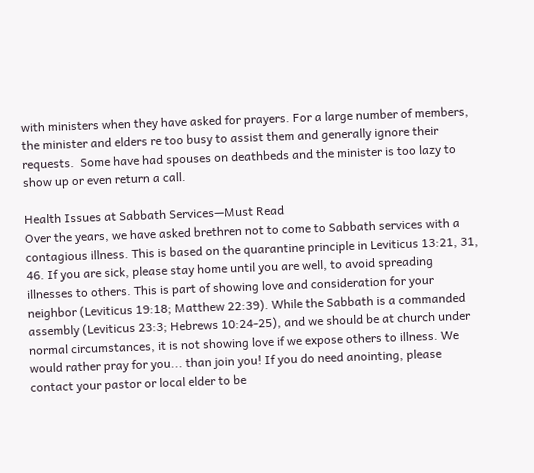with ministers when they have asked for prayers. For a large number of members, the minister and elders re too busy to assist them and generally ignore their requests.  Some have had spouses on deathbeds and the minister is too lazy to show up or even return a call.

Health Issues at Sabbath Services—Must Read
Over the years, we have asked brethren not to come to Sabbath services with a contagious illness. This is based on the quarantine principle in Leviticus 13:21, 31, 46. If you are sick, please stay home until you are well, to avoid spreading illnesses to others. This is part of showing love and consideration for your neighbor (Leviticus 19:18; Matthew 22:39). While the Sabbath is a commanded assembly (Leviticus 23:3; Hebrews 10:24-25), and we should be at church under normal circumstances, it is not showing love if we expose others to illness. We would rather pray for you... than join you! If you do need anointing, please contact your pastor or local elder to be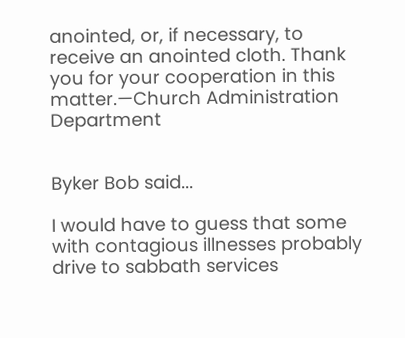anointed, or, if necessary, to receive an anointed cloth. Thank you for your cooperation in this matter.—Church Administration Department


Byker Bob said...

I would have to guess that some with contagious illnesses probably drive to sabbath services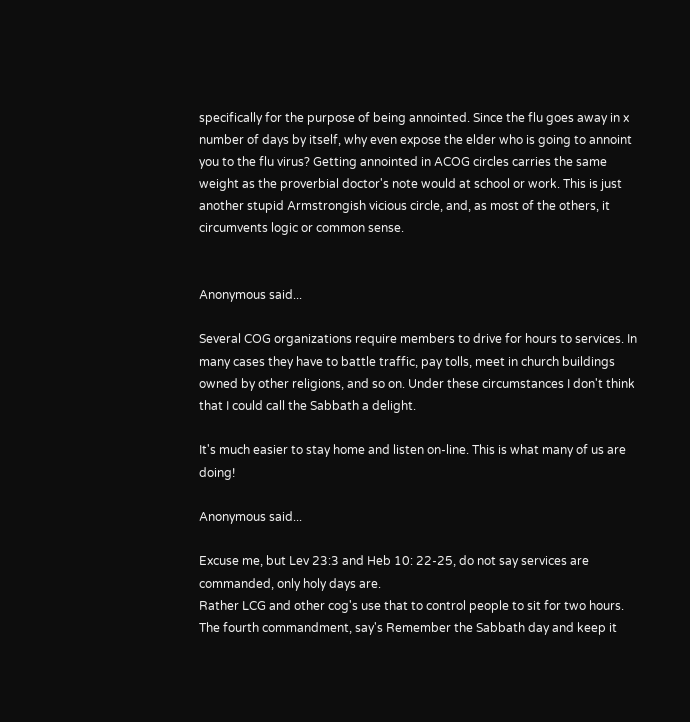specifically for the purpose of being annointed. Since the flu goes away in x number of days by itself, why even expose the elder who is going to annoint you to the flu virus? Getting annointed in ACOG circles carries the same weight as the proverbial doctor's note would at school or work. This is just another stupid Armstrongish vicious circle, and, as most of the others, it circumvents logic or common sense.


Anonymous said...

Several COG organizations require members to drive for hours to services. In many cases they have to battle traffic, pay tolls, meet in church buildings owned by other religions, and so on. Under these circumstances I don't think that I could call the Sabbath a delight.

It's much easier to stay home and listen on-line. This is what many of us are doing!

Anonymous said...

Excuse me, but Lev 23:3 and Heb 10: 22-25, do not say services are commanded, only holy days are.
Rather LCG and other cog's use that to control people to sit for two hours. The fourth commandment, say's Remember the Sabbath day and keep it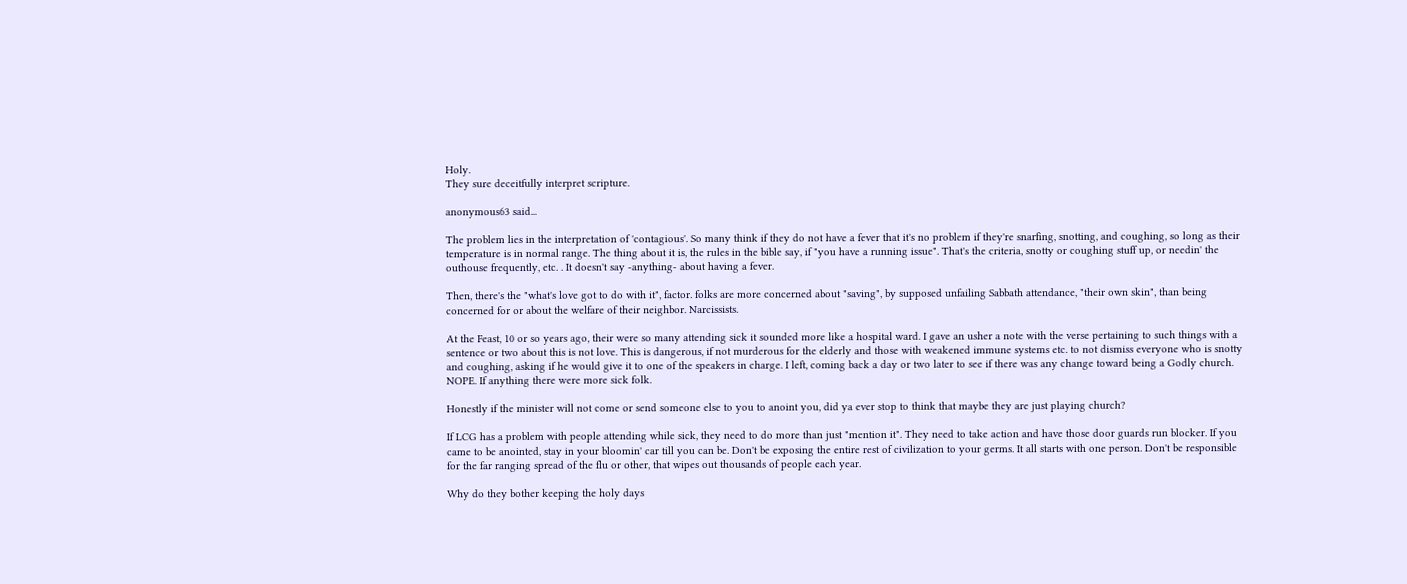Holy.
They sure deceitfully interpret scripture.

anonymous63 said...

The problem lies in the interpretation of 'contagious'. So many think if they do not have a fever that it's no problem if they're snarfing, snotting, and coughing, so long as their temperature is in normal range. The thing about it is, the rules in the bible say, if "you have a running issue". That's the criteria, snotty or coughing stuff up, or needin' the outhouse frequently, etc. . It doesn't say -anything- about having a fever.

Then, there's the "what's love got to do with it", factor. folks are more concerned about "saving", by supposed unfailing Sabbath attendance, "their own skin", than being concerned for or about the welfare of their neighbor. Narcissists.

At the Feast, 10 or so years ago, their were so many attending sick it sounded more like a hospital ward. I gave an usher a note with the verse pertaining to such things with a sentence or two about this is not love. This is dangerous, if not murderous for the elderly and those with weakened immune systems etc. to not dismiss everyone who is snotty and coughing, asking if he would give it to one of the speakers in charge. I left, coming back a day or two later to see if there was any change toward being a Godly church. NOPE. If anything there were more sick folk.

Honestly if the minister will not come or send someone else to you to anoint you, did ya ever stop to think that maybe they are just playing church?

If LCG has a problem with people attending while sick, they need to do more than just "mention it". They need to take action and have those door guards run blocker. If you came to be anointed, stay in your bloomin' car till you can be. Don't be exposing the entire rest of civilization to your germs. It all starts with one person. Don't be responsible for the far ranging spread of the flu or other, that wipes out thousands of people each year.

Why do they bother keeping the holy days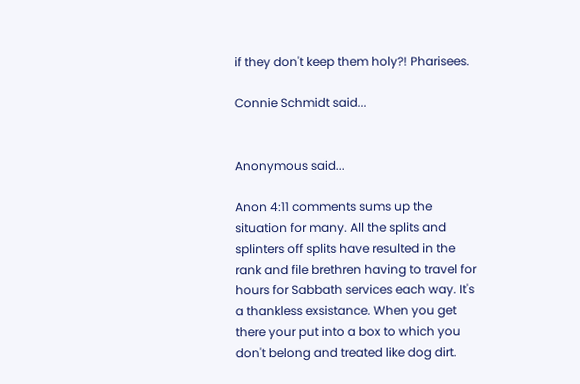if they don't keep them holy?! Pharisees.

Connie Schmidt said...


Anonymous said...

Anon 4:11 comments sums up the situation for many. All the splits and splinters off splits have resulted in the rank and file brethren having to travel for hours for Sabbath services each way. It's a thankless exsistance. When you get there your put into a box to which you don't belong and treated like dog dirt.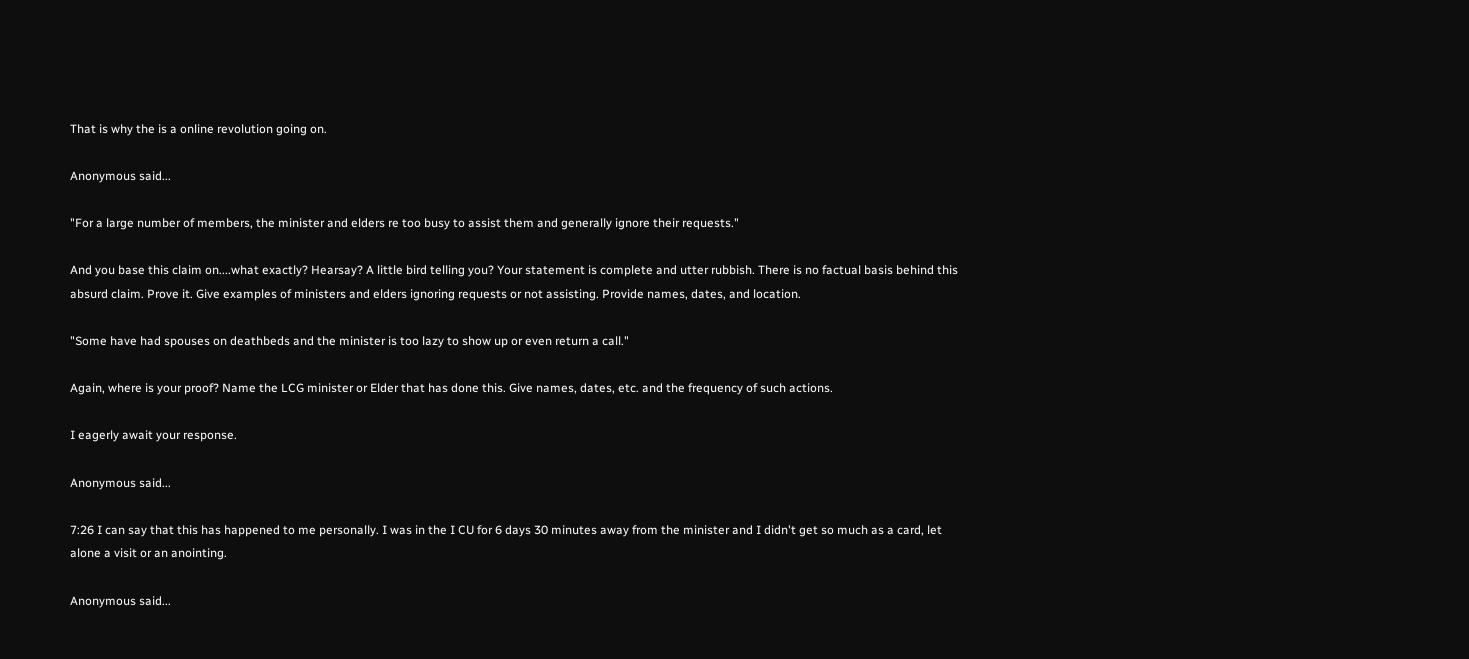That is why the is a online revolution going on.

Anonymous said...

"For a large number of members, the minister and elders re too busy to assist them and generally ignore their requests."

And you base this claim on....what exactly? Hearsay? A little bird telling you? Your statement is complete and utter rubbish. There is no factual basis behind this absurd claim. Prove it. Give examples of ministers and elders ignoring requests or not assisting. Provide names, dates, and location.

"Some have had spouses on deathbeds and the minister is too lazy to show up or even return a call."

Again, where is your proof? Name the LCG minister or Elder that has done this. Give names, dates, etc. and the frequency of such actions.

I eagerly await your response.

Anonymous said...

7:26 I can say that this has happened to me personally. I was in the I CU for 6 days 30 minutes away from the minister and I didn't get so much as a card, let alone a visit or an anointing.

Anonymous said...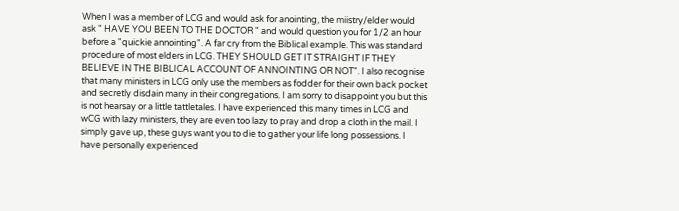When I was a member of LCG and would ask for anointing, the miistry/elder would ask " HAVE YOU BEEN TO THE DOCTOR " and would question you for 1/2 an hour before a "quickie annointing". A far cry from the Biblical example. This was standard procedure of most elders in LCG. THEY SHOULD GET IT STRAIGHT IF THEY BELIEVE IN THE BIBLICAL ACCOUNT OF ANNOINTING OR NOT". I also recognise that many ministers in LCG only use the members as fodder for their own back pocket and secretly disdain many in their congregations. I am sorry to disappoint you but this is not hearsay or a little tattletales. I have experienced this many times in LCG and wCG with lazy ministers, they are even too lazy to pray and drop a cloth in the mail. I simply gave up, these guys want you to die to gather your life long possessions. I have personally experienced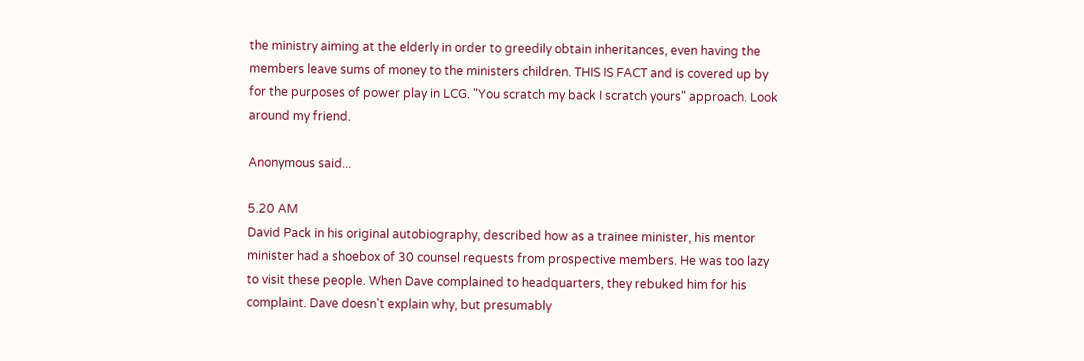the ministry aiming at the elderly in order to greedily obtain inheritances, even having the members leave sums of money to the ministers children. THIS IS FACT and is covered up by for the purposes of power play in LCG. "You scratch my back I scratch yours" approach. Look around my friend.

Anonymous said...

5.20 AM
David Pack in his original autobiography, described how as a trainee minister, his mentor minister had a shoebox of 30 counsel requests from prospective members. He was too lazy to visit these people. When Dave complained to headquarters, they rebuked him for his complaint. Dave doesn't explain why, but presumably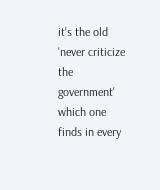it's the old 'never criticize the government' which one finds in every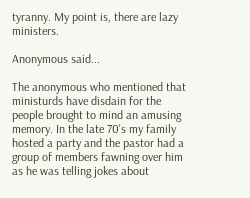tyranny. My point is, there are lazy ministers.

Anonymous said...

The anonymous who mentioned that ministurds have disdain for the people brought to mind an amusing memory. In the late 70's my family hosted a party and the pastor had a group of members fawning over him as he was telling jokes about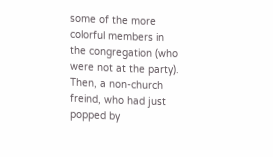some of the more colorful members in the congregation (who were not at the party). Then, a non-church freind, who had just popped by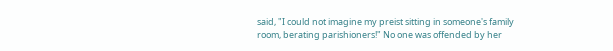said, "I could not imagine my preist sitting in someone's family room, berating parishioners!" No one was offended by her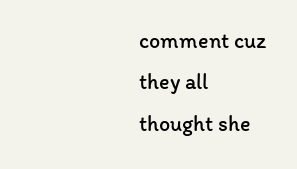comment cuz they all thought she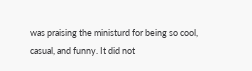was praising the ministurd for being so cool, casual, and funny. It did not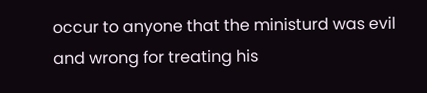occur to anyone that the ministurd was evil and wrong for treating his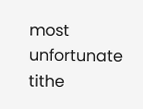most unfortunate tithe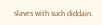slaves with such diddain.